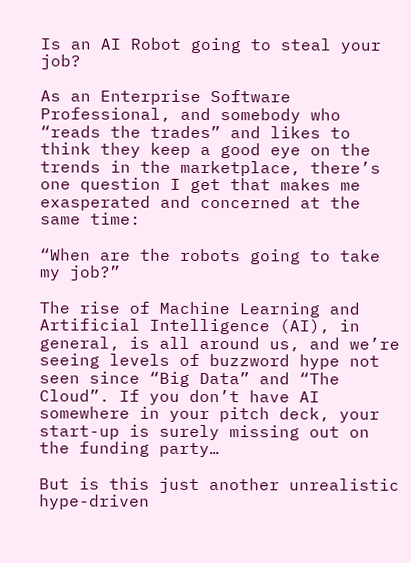Is an AI Robot going to steal your job?

As an Enterprise Software Professional, and somebody who “reads the trades” and likes to think they keep a good eye on the trends in the marketplace, there’s one question I get that makes me exasperated and concerned at the same time:

“When are the robots going to take my job?”

The rise of Machine Learning and Artificial Intelligence (AI), in general, is all around us, and we’re seeing levels of buzzword hype not seen since “Big Data” and “The Cloud”. If you don’t have AI somewhere in your pitch deck, your start-up is surely missing out on the funding party…

But is this just another unrealistic hype-driven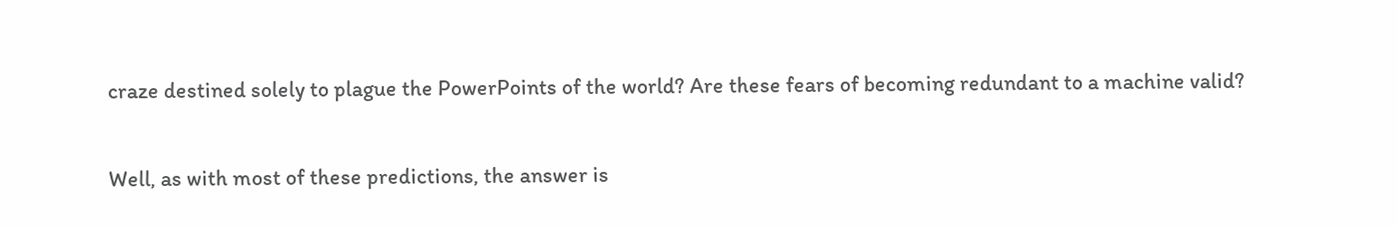craze destined solely to plague the PowerPoints of the world? Are these fears of becoming redundant to a machine valid?

Well, as with most of these predictions, the answer is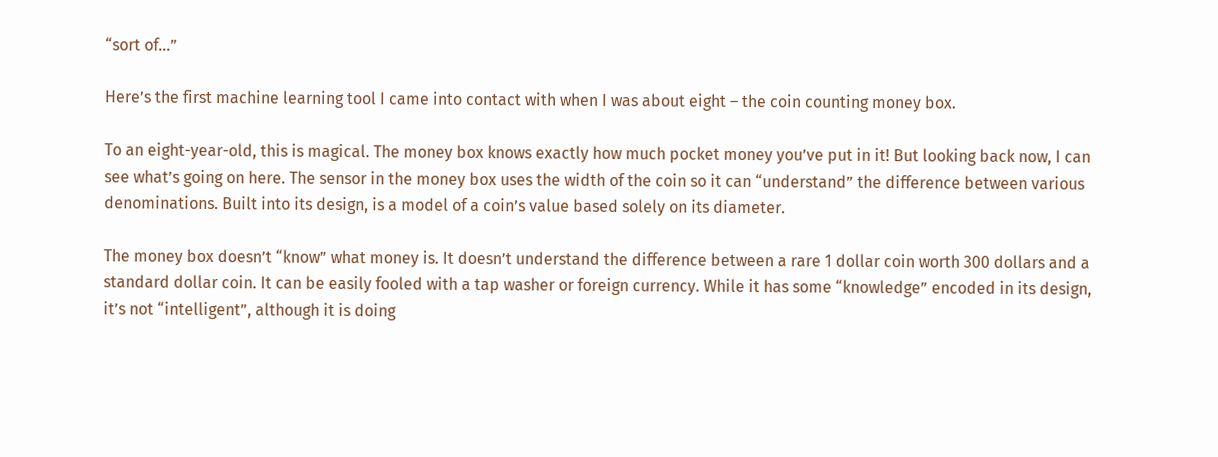“sort of…”

Here’s the first machine learning tool I came into contact with when I was about eight – the coin counting money box.

To an eight-year-old, this is magical. The money box knows exactly how much pocket money you’ve put in it! But looking back now, I can see what’s going on here. The sensor in the money box uses the width of the coin so it can “understand” the difference between various denominations. Built into its design, is a model of a coin’s value based solely on its diameter.

The money box doesn’t “know” what money is. It doesn’t understand the difference between a rare 1 dollar coin worth 300 dollars and a standard dollar coin. It can be easily fooled with a tap washer or foreign currency. While it has some “knowledge” encoded in its design, it’s not “intelligent”, although it is doing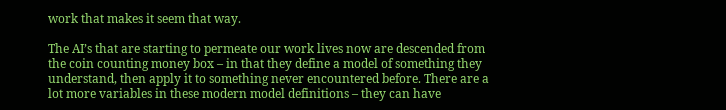work that makes it seem that way.

The AI’s that are starting to permeate our work lives now are descended from the coin counting money box – in that they define a model of something they understand, then apply it to something never encountered before. There are a lot more variables in these modern model definitions – they can have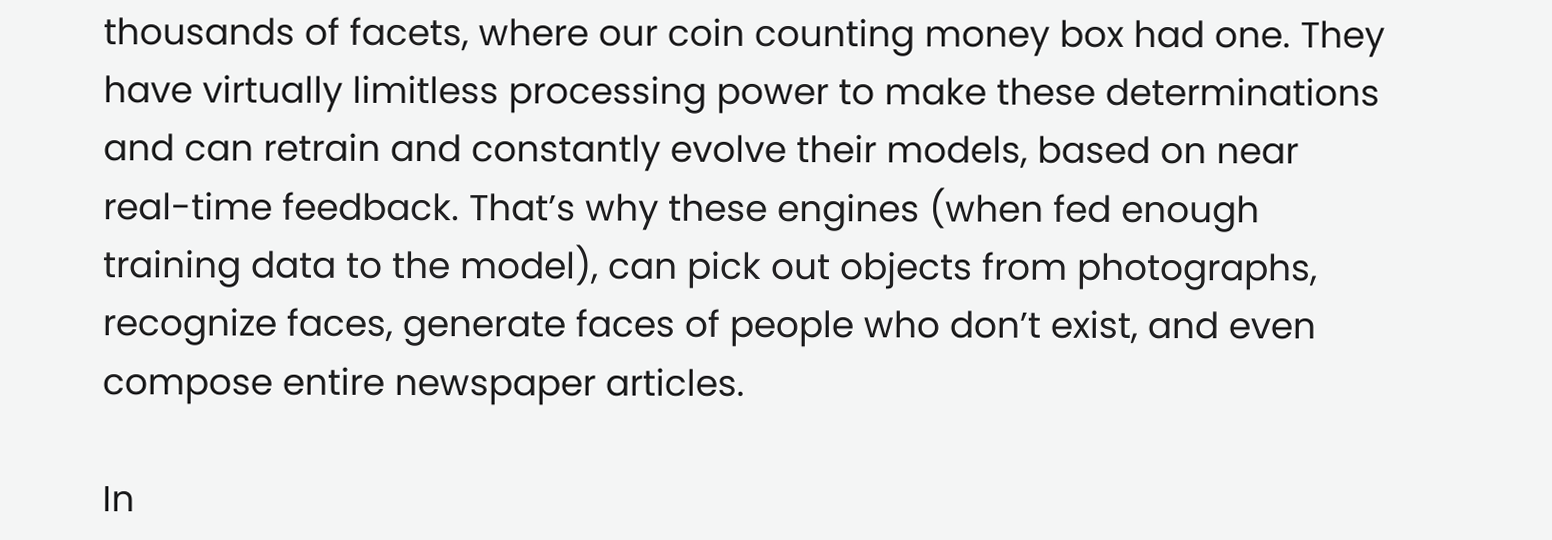thousands of facets, where our coin counting money box had one. They have virtually limitless processing power to make these determinations and can retrain and constantly evolve their models, based on near real-time feedback. That’s why these engines (when fed enough training data to the model), can pick out objects from photographs, recognize faces, generate faces of people who don’t exist, and even compose entire newspaper articles.

In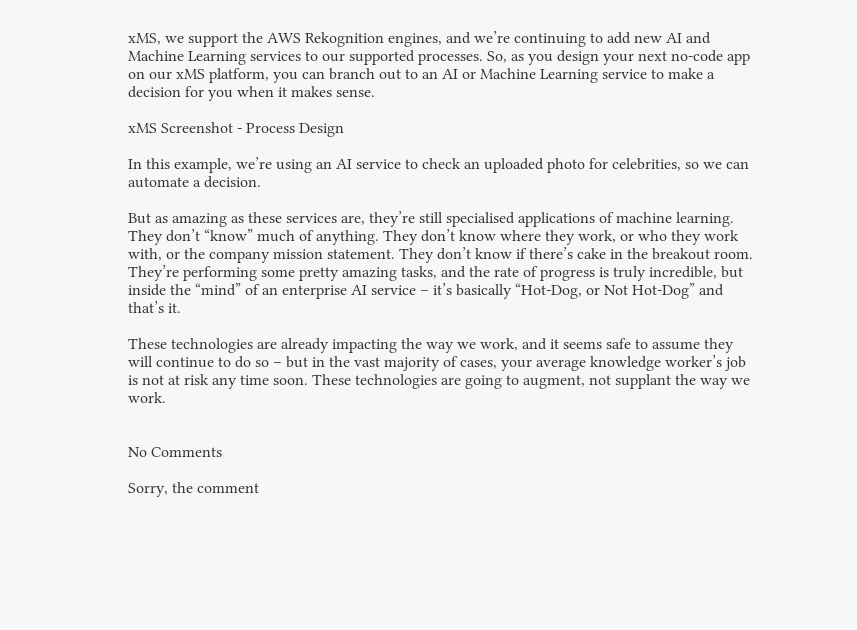xMS, we support the AWS Rekognition engines, and we’re continuing to add new AI and Machine Learning services to our supported processes. So, as you design your next no-code app on our xMS platform, you can branch out to an AI or Machine Learning service to make a decision for you when it makes sense.

xMS Screenshot - Process Design

In this example, we’re using an AI service to check an uploaded photo for celebrities, so we can automate a decision.

But as amazing as these services are, they’re still specialised applications of machine learning. They don’t “know” much of anything. They don’t know where they work, or who they work with, or the company mission statement. They don’t know if there’s cake in the breakout room. They’re performing some pretty amazing tasks, and the rate of progress is truly incredible, but inside the “mind” of an enterprise AI service – it’s basically “Hot-Dog, or Not Hot-Dog” and that’s it.

These technologies are already impacting the way we work, and it seems safe to assume they will continue to do so – but in the vast majority of cases, your average knowledge worker’s job is not at risk any time soon. These technologies are going to augment, not supplant the way we work.


No Comments

Sorry, the comment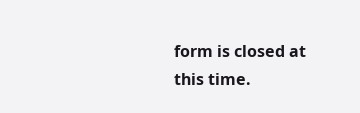form is closed at this time.